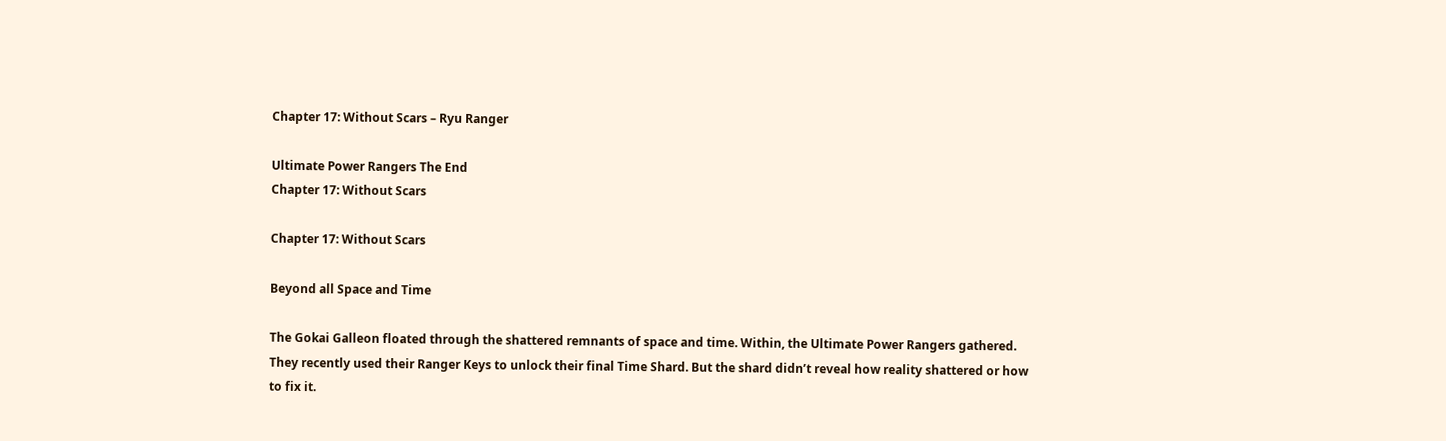Chapter 17: Without Scars – Ryu Ranger

Ultimate Power Rangers The End
Chapter 17: Without Scars

Chapter 17: Without Scars

Beyond all Space and Time

The Gokai Galleon floated through the shattered remnants of space and time. Within, the Ultimate Power Rangers gathered. They recently used their Ranger Keys to unlock their final Time Shard. But the shard didn’t reveal how reality shattered or how to fix it.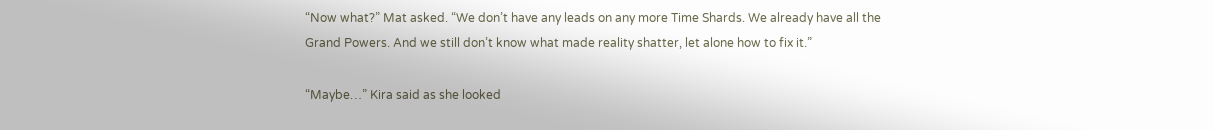“Now what?” Mat asked. “We don’t have any leads on any more Time Shards. We already have all the Grand Powers. And we still don’t know what made reality shatter, let alone how to fix it.”

“Maybe…” Kira said as she looked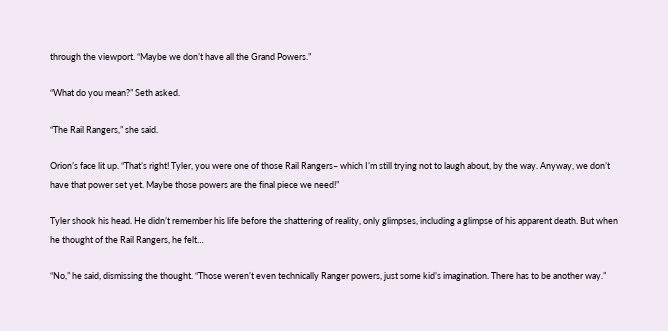through the viewport. “Maybe we don’t have all the Grand Powers.”

“What do you mean?” Seth asked.

“The Rail Rangers,” she said.

Orion’s face lit up. “That’s right! Tyler, you were one of those Rail Rangers– which I’m still trying not to laugh about, by the way. Anyway, we don’t have that power set yet. Maybe those powers are the final piece we need!”

Tyler shook his head. He didn’t remember his life before the shattering of reality, only glimpses, including a glimpse of his apparent death. But when he thought of the Rail Rangers, he felt…

“No,” he said, dismissing the thought. “Those weren’t even technically Ranger powers, just some kid’s imagination. There has to be another way.”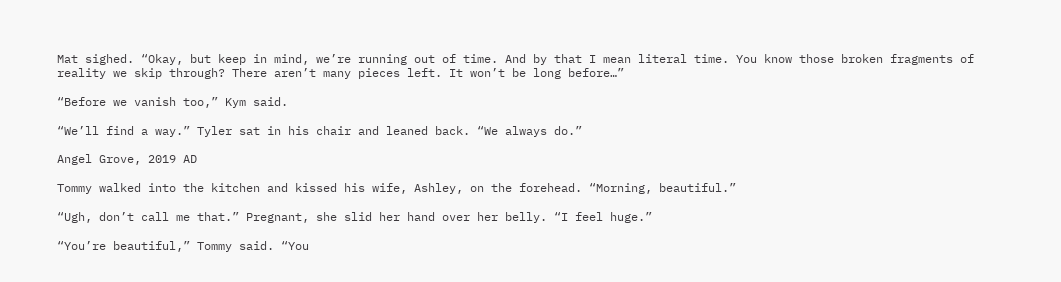Mat sighed. “Okay, but keep in mind, we’re running out of time. And by that I mean literal time. You know those broken fragments of reality we skip through? There aren’t many pieces left. It won’t be long before…”

“Before we vanish too,” Kym said.

“We’ll find a way.” Tyler sat in his chair and leaned back. “We always do.”

Angel Grove, 2019 AD

Tommy walked into the kitchen and kissed his wife, Ashley, on the forehead. “Morning, beautiful.”

“Ugh, don’t call me that.” Pregnant, she slid her hand over her belly. “I feel huge.”

“You’re beautiful,” Tommy said. “You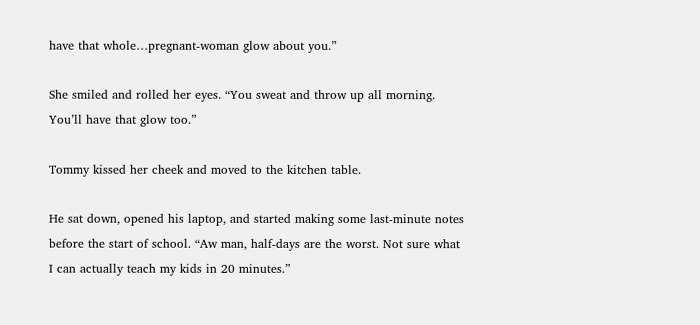have that whole…pregnant-woman glow about you.”

She smiled and rolled her eyes. “You sweat and throw up all morning. You’ll have that glow too.”

Tommy kissed her cheek and moved to the kitchen table.

He sat down, opened his laptop, and started making some last-minute notes before the start of school. “Aw man, half-days are the worst. Not sure what I can actually teach my kids in 20 minutes.”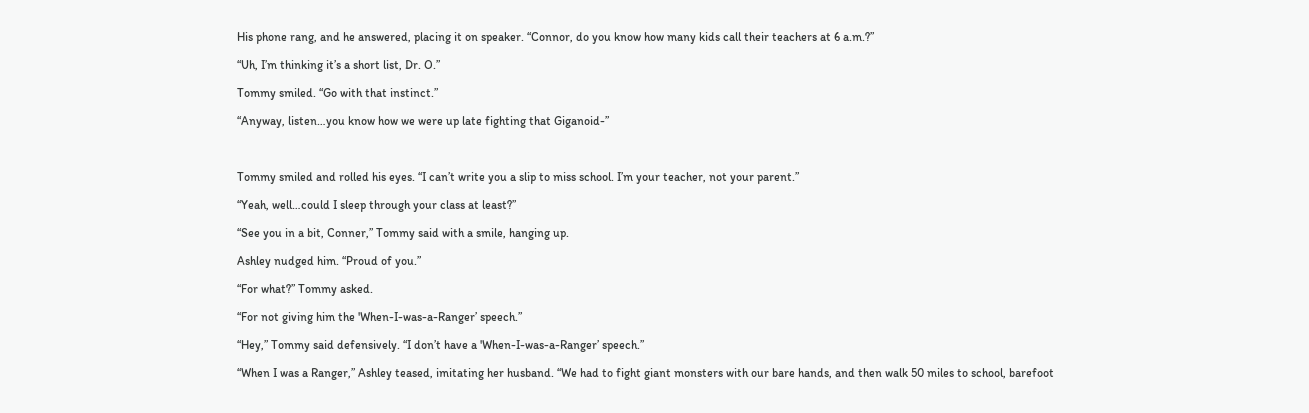His phone rang, and he answered, placing it on speaker. “Connor, do you know how many kids call their teachers at 6 a.m.?”

“Uh, I’m thinking it’s a short list, Dr. O.”

Tommy smiled. “Go with that instinct.”

“Anyway, listen…you know how we were up late fighting that Giganoid-”



Tommy smiled and rolled his eyes. “I can’t write you a slip to miss school. I’m your teacher, not your parent.”

“Yeah, well…could I sleep through your class at least?”

“See you in a bit, Conner,” Tommy said with a smile, hanging up.

Ashley nudged him. “Proud of you.”

“For what?” Tommy asked.

“For not giving him the 'When-I-was-a-Ranger’ speech.”

“Hey,” Tommy said defensively. “I don’t have a 'When-I-was-a-Ranger’ speech.”

“When I was a Ranger,” Ashley teased, imitating her husband. “We had to fight giant monsters with our bare hands, and then walk 50 miles to school, barefoot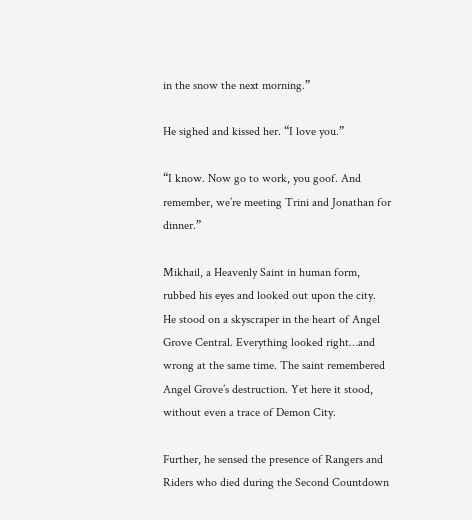in the snow the next morning.”

He sighed and kissed her. “I love you.”

“I know. Now go to work, you goof. And remember, we’re meeting Trini and Jonathan for dinner.”

Mikhail, a Heavenly Saint in human form, rubbed his eyes and looked out upon the city. He stood on a skyscraper in the heart of Angel Grove Central. Everything looked right…and wrong at the same time. The saint remembered Angel Grove’s destruction. Yet here it stood, without even a trace of Demon City.

Further, he sensed the presence of Rangers and Riders who died during the Second Countdown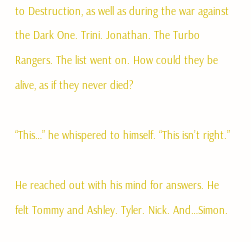to Destruction, as well as during the war against the Dark One. Trini. Jonathan. The Turbo Rangers. The list went on. How could they be alive, as if they never died?

“This…” he whispered to himself. “This isn’t right.”

He reached out with his mind for answers. He felt Tommy and Ashley. Tyler. Nick. And…Simon.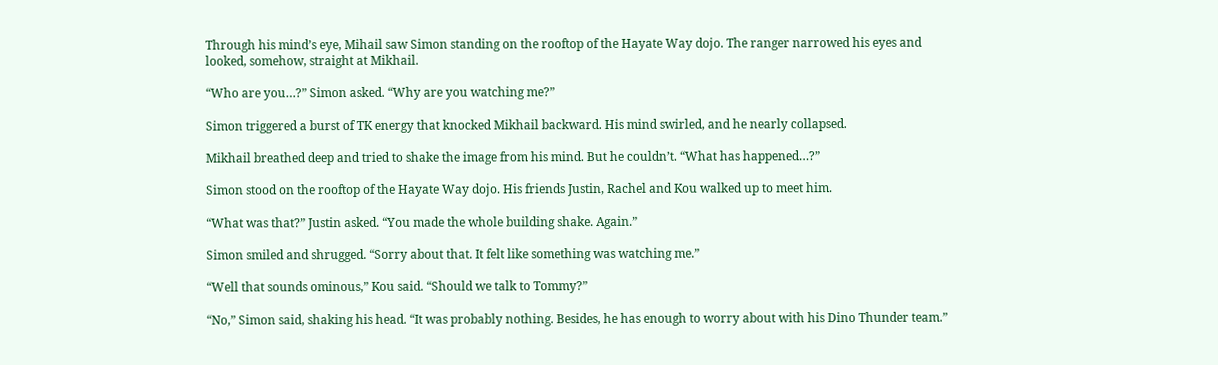Through his mind’s eye, Mihail saw Simon standing on the rooftop of the Hayate Way dojo. The ranger narrowed his eyes and looked, somehow, straight at Mikhail.

“Who are you…?” Simon asked. “Why are you watching me?”

Simon triggered a burst of TK energy that knocked Mikhail backward. His mind swirled, and he nearly collapsed.

Mikhail breathed deep and tried to shake the image from his mind. But he couldn’t. “What has happened…?”

Simon stood on the rooftop of the Hayate Way dojo. His friends Justin, Rachel and Kou walked up to meet him.

“What was that?” Justin asked. “You made the whole building shake. Again.”

Simon smiled and shrugged. “Sorry about that. It felt like something was watching me.”

“Well that sounds ominous,” Kou said. “Should we talk to Tommy?”

“No,” Simon said, shaking his head. “It was probably nothing. Besides, he has enough to worry about with his Dino Thunder team.”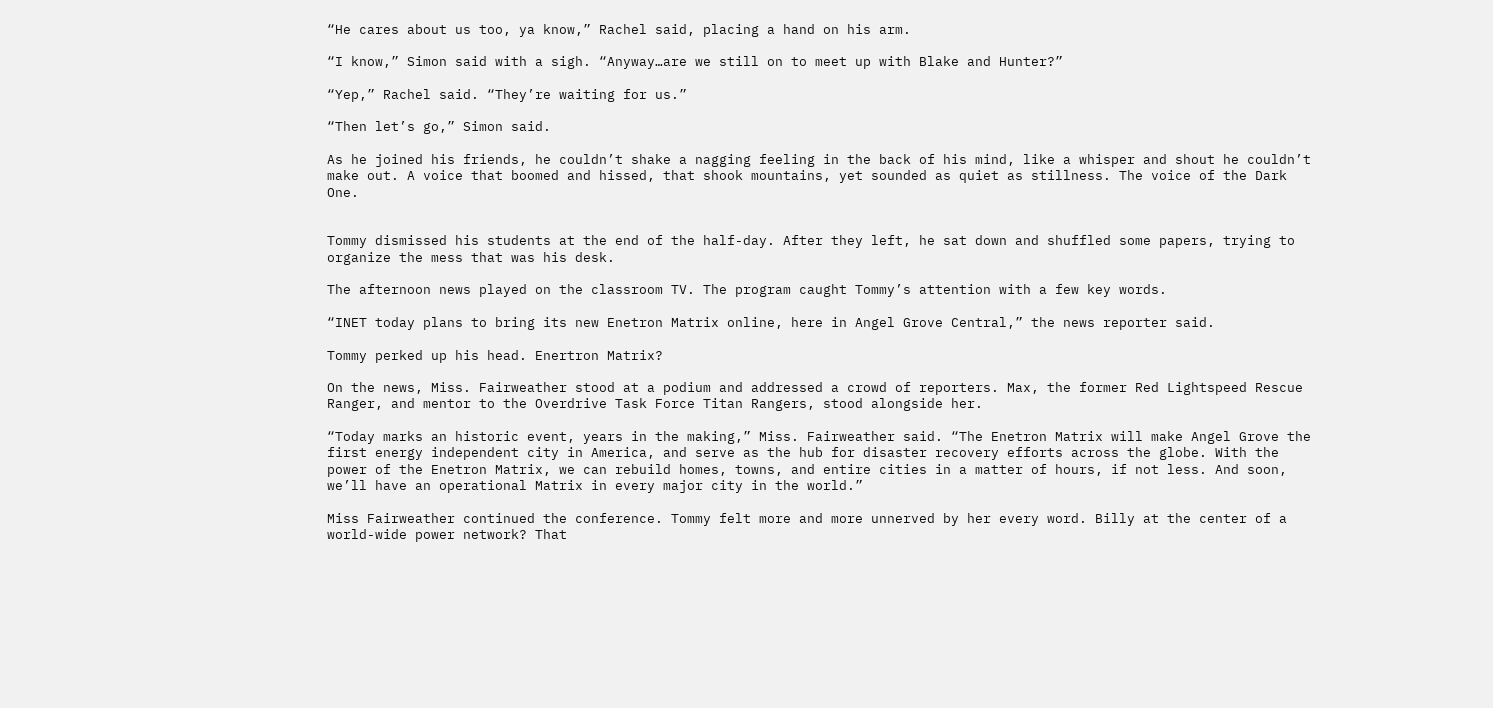“He cares about us too, ya know,” Rachel said, placing a hand on his arm.

“I know,” Simon said with a sigh. “Anyway…are we still on to meet up with Blake and Hunter?”

“Yep,” Rachel said. “They’re waiting for us.”

“Then let’s go,” Simon said.

As he joined his friends, he couldn’t shake a nagging feeling in the back of his mind, like a whisper and shout he couldn’t make out. A voice that boomed and hissed, that shook mountains, yet sounded as quiet as stillness. The voice of the Dark One.


Tommy dismissed his students at the end of the half-day. After they left, he sat down and shuffled some papers, trying to organize the mess that was his desk.

The afternoon news played on the classroom TV. The program caught Tommy’s attention with a few key words.

“INET today plans to bring its new Enetron Matrix online, here in Angel Grove Central,” the news reporter said.

Tommy perked up his head. Enertron Matrix?

On the news, Miss. Fairweather stood at a podium and addressed a crowd of reporters. Max, the former Red Lightspeed Rescue Ranger, and mentor to the Overdrive Task Force Titan Rangers, stood alongside her.

“Today marks an historic event, years in the making,” Miss. Fairweather said. “The Enetron Matrix will make Angel Grove the first energy independent city in America, and serve as the hub for disaster recovery efforts across the globe. With the power of the Enetron Matrix, we can rebuild homes, towns, and entire cities in a matter of hours, if not less. And soon, we’ll have an operational Matrix in every major city in the world.”

Miss Fairweather continued the conference. Tommy felt more and more unnerved by her every word. Billy at the center of a world-wide power network? That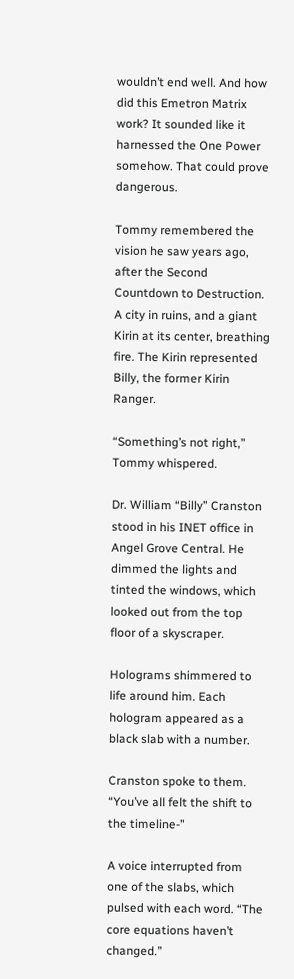wouldn’t end well. And how did this Emetron Matrix work? It sounded like it harnessed the One Power somehow. That could prove dangerous.

Tommy remembered the vision he saw years ago, after the Second Countdown to Destruction. A city in ruins, and a giant Kirin at its center, breathing fire. The Kirin represented Billy, the former Kirin Ranger.

“Something’s not right,” Tommy whispered.

Dr. William “Billy” Cranston stood in his INET office in Angel Grove Central. He dimmed the lights and tinted the windows, which looked out from the top floor of a skyscraper.

Holograms shimmered to life around him. Each hologram appeared as a black slab with a number.

Cranston spoke to them. “You’ve all felt the shift to the timeline-”

A voice interrupted from one of the slabs, which pulsed with each word. “The core equations haven’t changed.”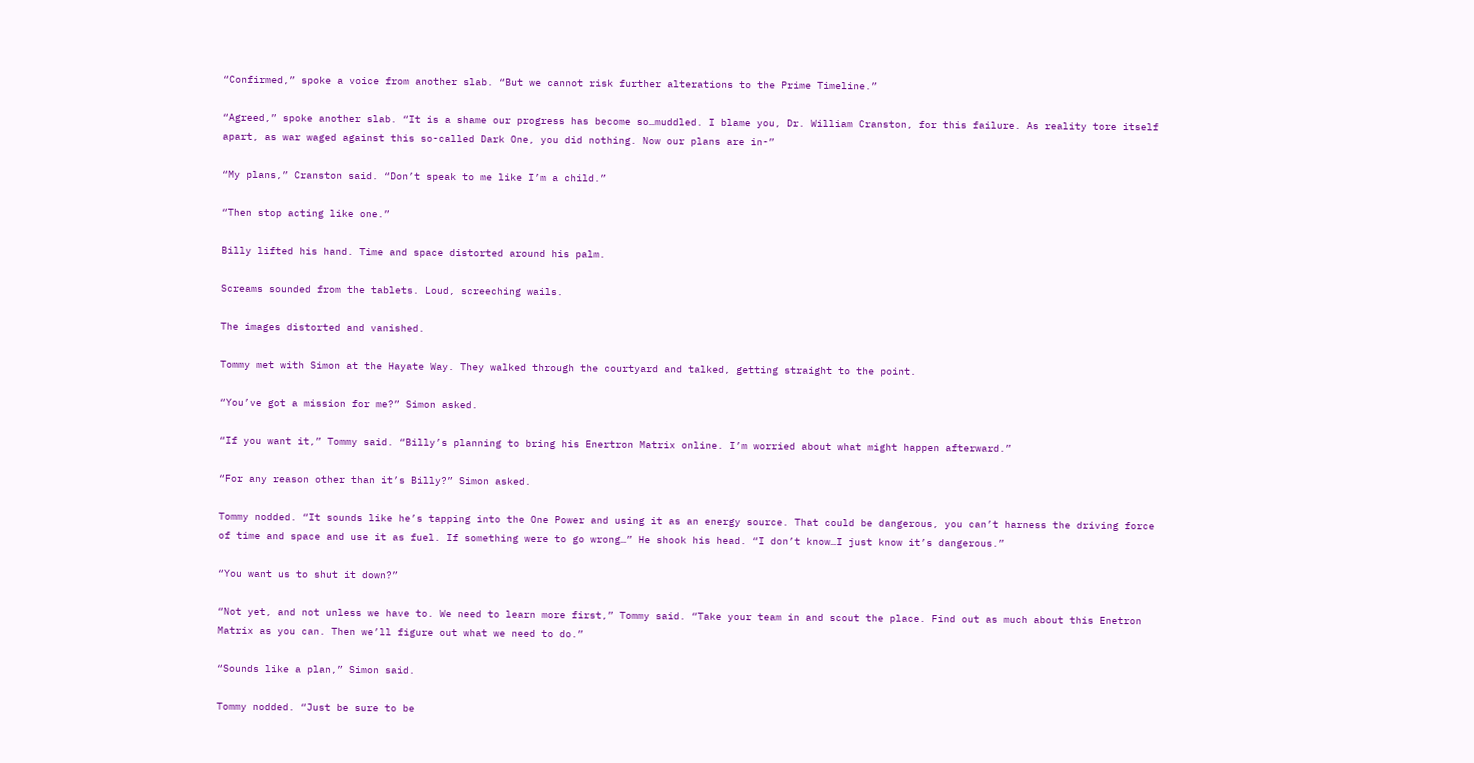“Confirmed,” spoke a voice from another slab. “But we cannot risk further alterations to the Prime Timeline.”

“Agreed,” spoke another slab. “It is a shame our progress has become so…muddled. I blame you, Dr. William Cranston, for this failure. As reality tore itself apart, as war waged against this so-called Dark One, you did nothing. Now our plans are in-”

“My plans,” Cranston said. “Don’t speak to me like I’m a child.”

“Then stop acting like one.”

Billy lifted his hand. Time and space distorted around his palm.

Screams sounded from the tablets. Loud, screeching wails.

The images distorted and vanished.

Tommy met with Simon at the Hayate Way. They walked through the courtyard and talked, getting straight to the point.

“You’ve got a mission for me?” Simon asked.

“If you want it,” Tommy said. “Billy’s planning to bring his Enertron Matrix online. I’m worried about what might happen afterward.”

“For any reason other than it’s Billy?” Simon asked.

Tommy nodded. “It sounds like he’s tapping into the One Power and using it as an energy source. That could be dangerous, you can’t harness the driving force of time and space and use it as fuel. If something were to go wrong…” He shook his head. “I don’t know…I just know it’s dangerous.”

“You want us to shut it down?”

“Not yet, and not unless we have to. We need to learn more first,” Tommy said. “Take your team in and scout the place. Find out as much about this Enetron Matrix as you can. Then we’ll figure out what we need to do.”

“Sounds like a plan,” Simon said.

Tommy nodded. “Just be sure to be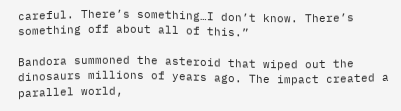careful. There’s something…I don’t know. There’s something off about all of this.”

Bandora summoned the asteroid that wiped out the dinosaurs millions of years ago. The impact created a parallel world,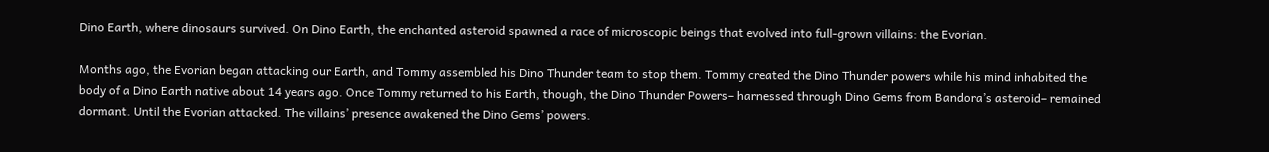Dino Earth, where dinosaurs survived. On Dino Earth, the enchanted asteroid spawned a race of microscopic beings that evolved into full-grown villains: the Evorian.

Months ago, the Evorian began attacking our Earth, and Tommy assembled his Dino Thunder team to stop them. Tommy created the Dino Thunder powers while his mind inhabited the body of a Dino Earth native about 14 years ago. Once Tommy returned to his Earth, though, the Dino Thunder Powers– harnessed through Dino Gems from Bandora’s asteroid– remained dormant. Until the Evorian attacked. The villains’ presence awakened the Dino Gems’ powers.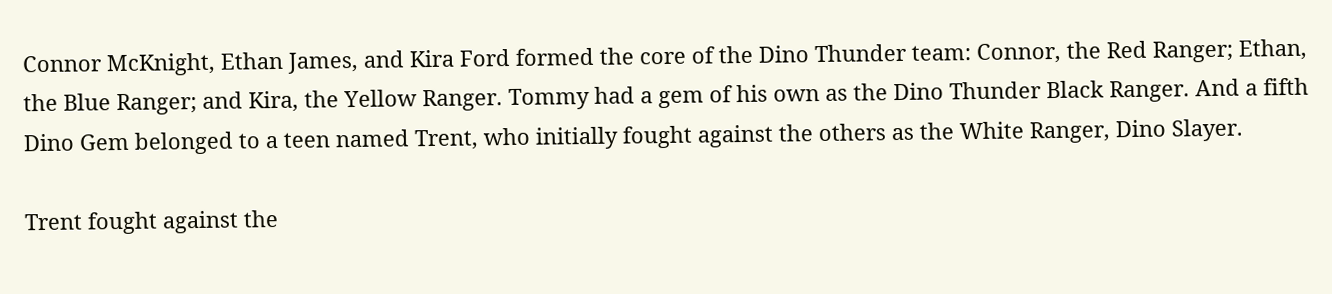Connor McKnight, Ethan James, and Kira Ford formed the core of the Dino Thunder team: Connor, the Red Ranger; Ethan, the Blue Ranger; and Kira, the Yellow Ranger. Tommy had a gem of his own as the Dino Thunder Black Ranger. And a fifth Dino Gem belonged to a teen named Trent, who initially fought against the others as the White Ranger, Dino Slayer.

Trent fought against the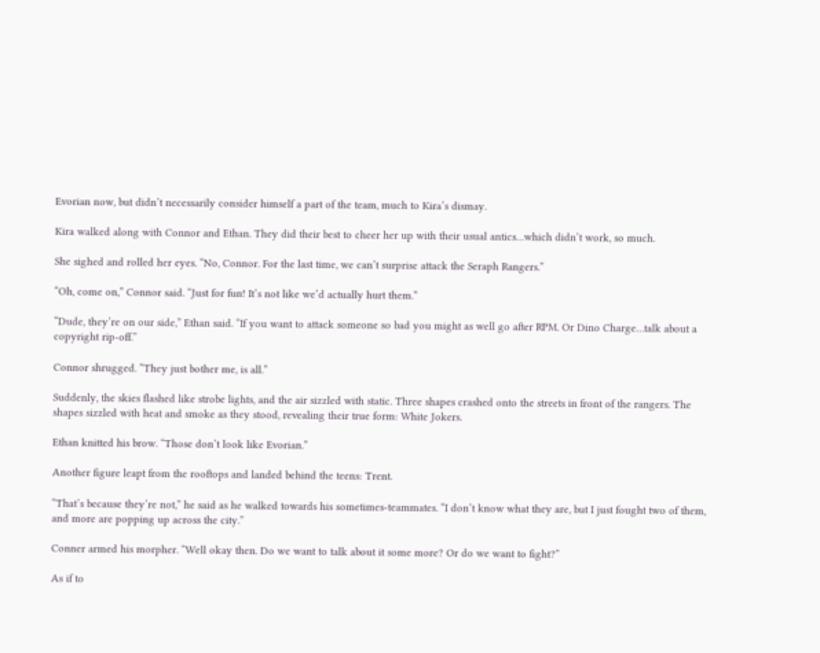Evorian now, but didn’t necessarily consider himself a part of the team, much to Kira’s dismay.

Kira walked along with Connor and Ethan. They did their best to cheer her up with their usual antics…which didn’t work, so much.

She sighed and rolled her eyes. “No, Connor. For the last time, we can’t surprise attack the Seraph Rangers.”

“Oh, come on,” Connor said. “Just for fun! It’s not like we’d actually hurt them.”

“Dude, they’re on our side,” Ethan said. “If you want to attack someone so bad you might as well go after RPM. Or Dino Charge…talk about a copyright rip-off.”

Connor shrugged. “They just bother me, is all.”

Suddenly, the skies flashed like strobe lights, and the air sizzled with static. Three shapes crashed onto the streets in front of the rangers. The shapes sizzled with heat and smoke as they stood, revealing their true form: White Jokers.

Ethan knitted his brow. “Those don’t look like Evorian.”

Another figure leapt from the rooftops and landed behind the teens: Trent.

“That’s because they’re not,” he said as he walked towards his sometimes-teammates. “I don’t know what they are, but I just fought two of them, and more are popping up across the city.”

Conner armed his morpher. “Well okay then. Do we want to talk about it some more? Or do we want to fight?”

As if to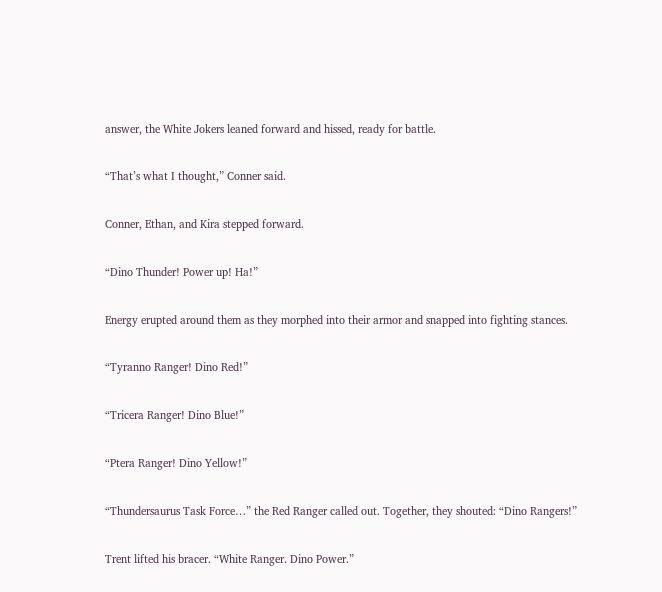answer, the White Jokers leaned forward and hissed, ready for battle.

“That’s what I thought,” Conner said.

Conner, Ethan, and Kira stepped forward.

“Dino Thunder! Power up! Ha!”

Energy erupted around them as they morphed into their armor and snapped into fighting stances.

“Tyranno Ranger! Dino Red!”

“Tricera Ranger! Dino Blue!”

“Ptera Ranger! Dino Yellow!”

“Thundersaurus Task Force…” the Red Ranger called out. Together, they shouted: “Dino Rangers!”

Trent lifted his bracer. “White Ranger. Dino Power.”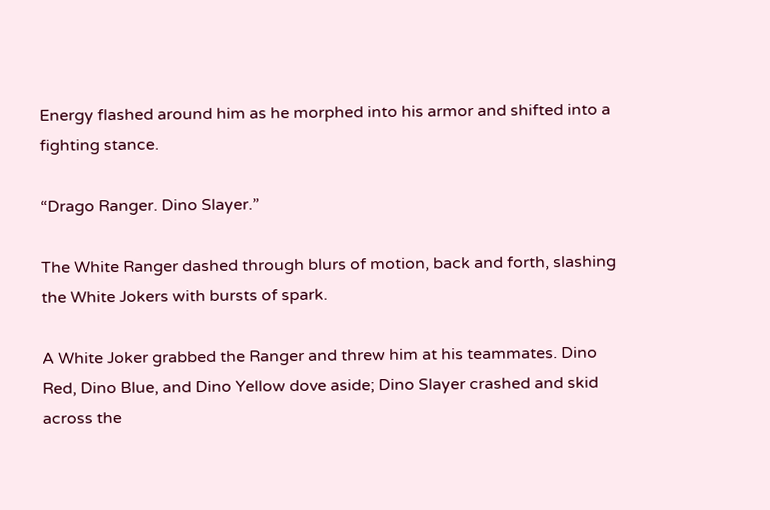Energy flashed around him as he morphed into his armor and shifted into a fighting stance.

“Drago Ranger. Dino Slayer.”

The White Ranger dashed through blurs of motion, back and forth, slashing the White Jokers with bursts of spark.

A White Joker grabbed the Ranger and threw him at his teammates. Dino Red, Dino Blue, and Dino Yellow dove aside; Dino Slayer crashed and skid across the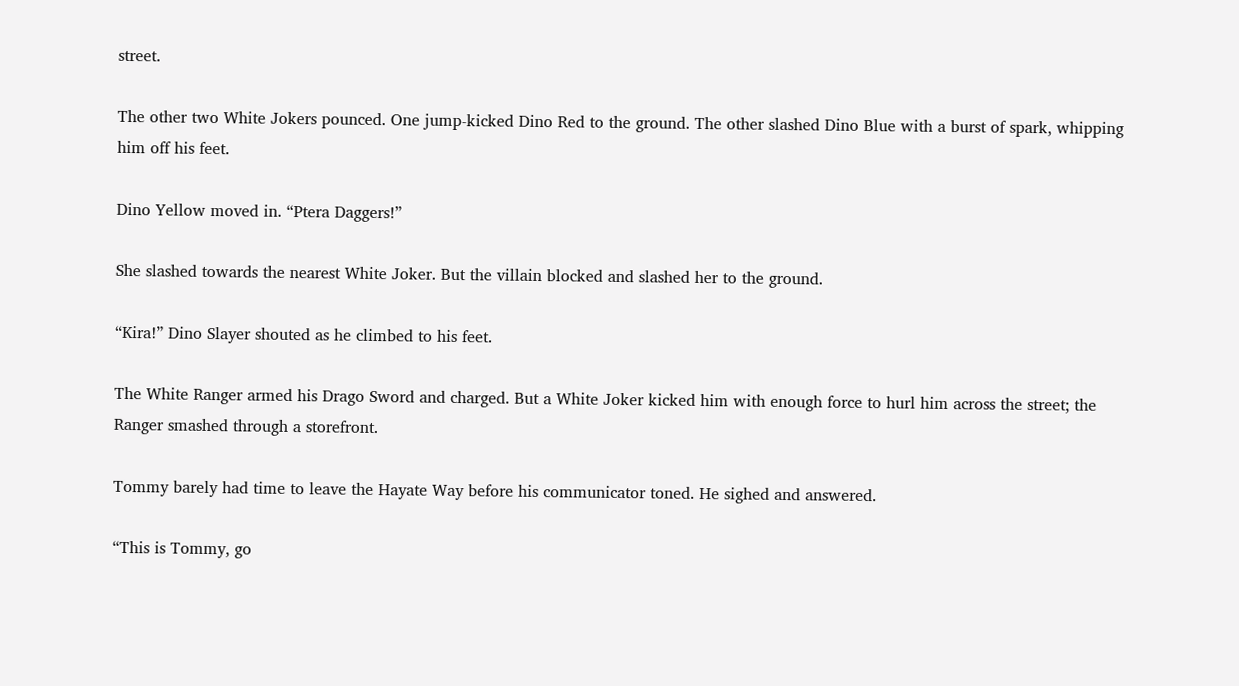street.

The other two White Jokers pounced. One jump-kicked Dino Red to the ground. The other slashed Dino Blue with a burst of spark, whipping him off his feet.

Dino Yellow moved in. “Ptera Daggers!”

She slashed towards the nearest White Joker. But the villain blocked and slashed her to the ground.

“Kira!” Dino Slayer shouted as he climbed to his feet.

The White Ranger armed his Drago Sword and charged. But a White Joker kicked him with enough force to hurl him across the street; the Ranger smashed through a storefront.

Tommy barely had time to leave the Hayate Way before his communicator toned. He sighed and answered.

“This is Tommy, go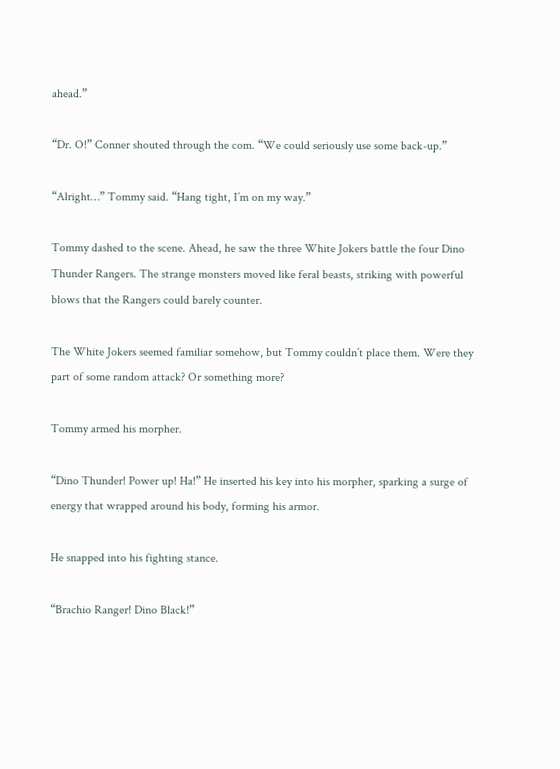ahead.”

“Dr. O!” Conner shouted through the com. “We could seriously use some back-up.”

“Alright…” Tommy said. “Hang tight, I’m on my way.”

Tommy dashed to the scene. Ahead, he saw the three White Jokers battle the four Dino Thunder Rangers. The strange monsters moved like feral beasts, striking with powerful blows that the Rangers could barely counter.

The White Jokers seemed familiar somehow, but Tommy couldn’t place them. Were they part of some random attack? Or something more?

Tommy armed his morpher.

“Dino Thunder! Power up! Ha!” He inserted his key into his morpher, sparking a surge of energy that wrapped around his body, forming his armor.

He snapped into his fighting stance.

“Brachio Ranger! Dino Black!”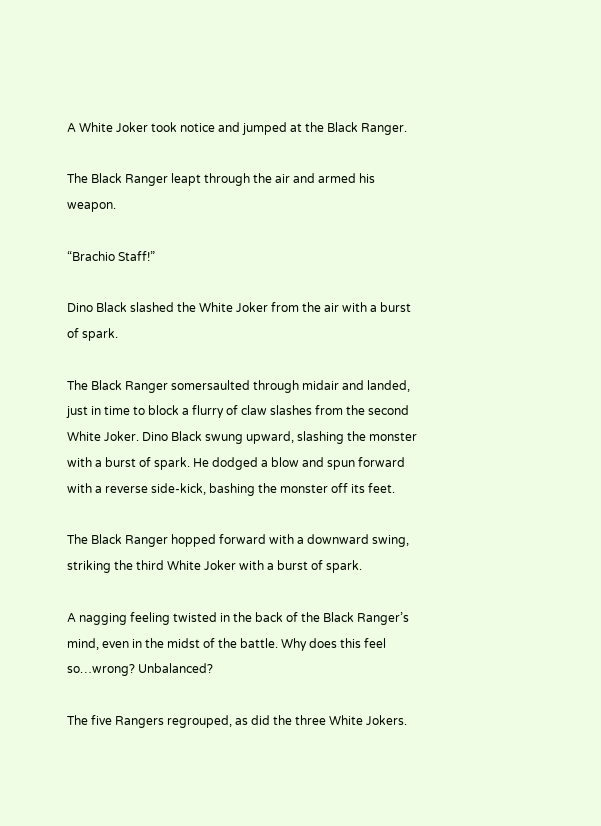A White Joker took notice and jumped at the Black Ranger.

The Black Ranger leapt through the air and armed his weapon.

“Brachio Staff!”

Dino Black slashed the White Joker from the air with a burst of spark.

The Black Ranger somersaulted through midair and landed, just in time to block a flurry of claw slashes from the second White Joker. Dino Black swung upward, slashing the monster with a burst of spark. He dodged a blow and spun forward with a reverse side-kick, bashing the monster off its feet.

The Black Ranger hopped forward with a downward swing, striking the third White Joker with a burst of spark.

A nagging feeling twisted in the back of the Black Ranger’s mind, even in the midst of the battle. Why does this feel so…wrong? Unbalanced?

The five Rangers regrouped, as did the three White Jokers.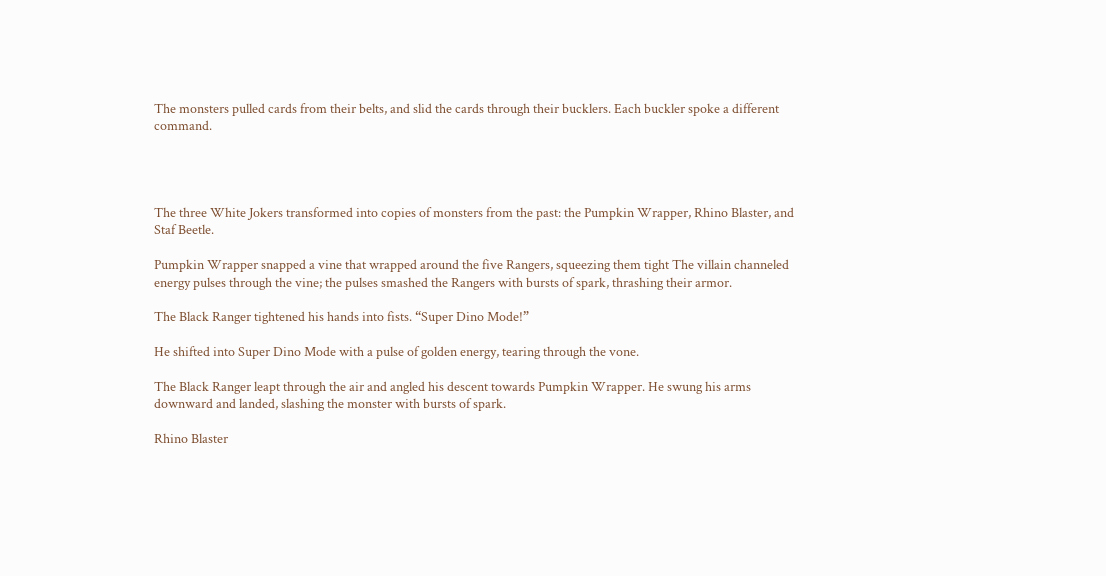The monsters pulled cards from their belts, and slid the cards through their bucklers. Each buckler spoke a different command.




The three White Jokers transformed into copies of monsters from the past: the Pumpkin Wrapper, Rhino Blaster, and Staf Beetle.

Pumpkin Wrapper snapped a vine that wrapped around the five Rangers, squeezing them tight The villain channeled energy pulses through the vine; the pulses smashed the Rangers with bursts of spark, thrashing their armor.

The Black Ranger tightened his hands into fists. “Super Dino Mode!”

He shifted into Super Dino Mode with a pulse of golden energy, tearing through the vone.

The Black Ranger leapt through the air and angled his descent towards Pumpkin Wrapper. He swung his arms downward and landed, slashing the monster with bursts of spark.

Rhino Blaster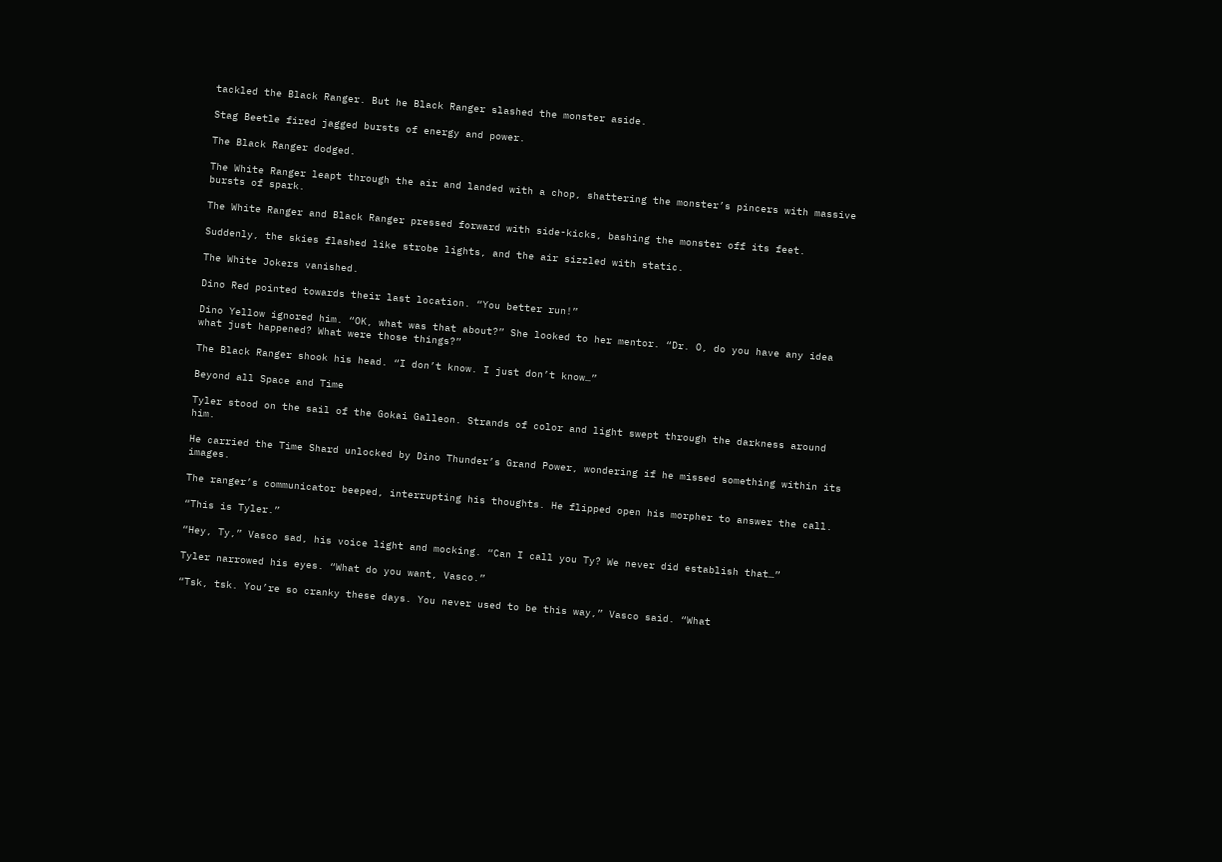tackled the Black Ranger. But he Black Ranger slashed the monster aside.

Stag Beetle fired jagged bursts of energy and power.

The Black Ranger dodged.

The White Ranger leapt through the air and landed with a chop, shattering the monster’s pincers with massive bursts of spark.

The White Ranger and Black Ranger pressed forward with side-kicks, bashing the monster off its feet.

Suddenly, the skies flashed like strobe lights, and the air sizzled with static.

The White Jokers vanished.

Dino Red pointed towards their last location. “You better run!”

Dino Yellow ignored him. “OK, what was that about?” She looked to her mentor. “Dr. O, do you have any idea what just happened? What were those things?”

The Black Ranger shook his head. “I don’t know. I just don’t know…”

Beyond all Space and Time

Tyler stood on the sail of the Gokai Galleon. Strands of color and light swept through the darkness around him.

He carried the Time Shard unlocked by Dino Thunder’s Grand Power, wondering if he missed something within its images.

The ranger’s communicator beeped, interrupting his thoughts. He flipped open his morpher to answer the call.

“This is Tyler.”

“Hey, Ty,” Vasco sad, his voice light and mocking. “Can I call you Ty? We never did establish that…”

Tyler narrowed his eyes. “What do you want, Vasco.”

“Tsk, tsk. You’re so cranky these days. You never used to be this way,” Vasco said. “What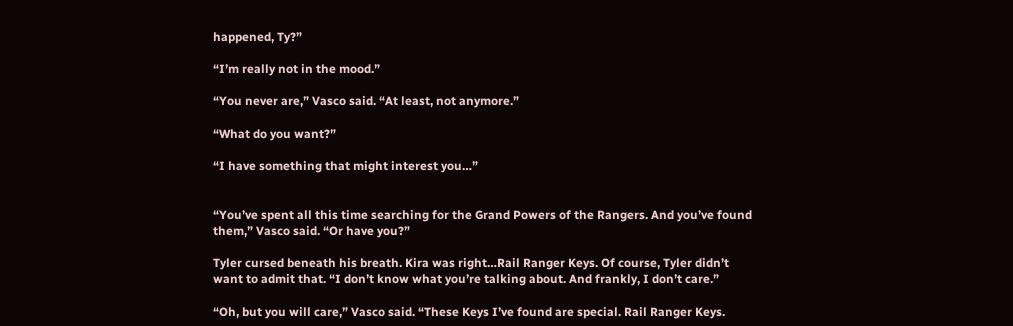happened, Ty?”

“I’m really not in the mood.”

“You never are,” Vasco said. “At least, not anymore.”

“What do you want?”

“I have something that might interest you…”


“You’ve spent all this time searching for the Grand Powers of the Rangers. And you’ve found them,” Vasco said. “Or have you?”

Tyler cursed beneath his breath. Kira was right…Rail Ranger Keys. Of course, Tyler didn’t want to admit that. “I don’t know what you’re talking about. And frankly, I don’t care.”

“Oh, but you will care,” Vasco said. “These Keys I’ve found are special. Rail Ranger Keys.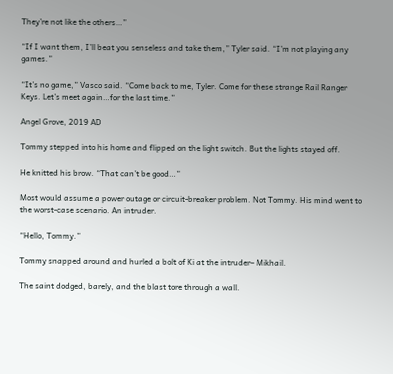They’re not like the others…”

“If I want them, I’ll beat you senseless and take them,” Tyler said. “I’m not playing any games.”

“It’s no game,” Vasco said. “Come back to me, Tyler. Come for these strange Rail Ranger Keys. Let’s meet again…for the last time.”

Angel Grove, 2019 AD

Tommy stepped into his home and flipped on the light switch. But the lights stayed off.

He knitted his brow. “That can’t be good…”

Most would assume a power outage or circuit-breaker problem. Not Tommy. His mind went to the worst-case scenario. An intruder.

“Hello, Tommy.”

Tommy snapped around and hurled a bolt of Ki at the intruder– Mikhail.

The saint dodged, barely, and the blast tore through a wall.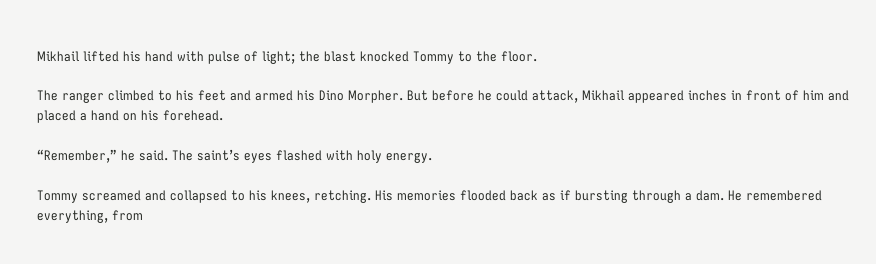Mikhail lifted his hand with pulse of light; the blast knocked Tommy to the floor.

The ranger climbed to his feet and armed his Dino Morpher. But before he could attack, Mikhail appeared inches in front of him and placed a hand on his forehead.

“Remember,” he said. The saint’s eyes flashed with holy energy.

Tommy screamed and collapsed to his knees, retching. His memories flooded back as if bursting through a dam. He remembered everything, from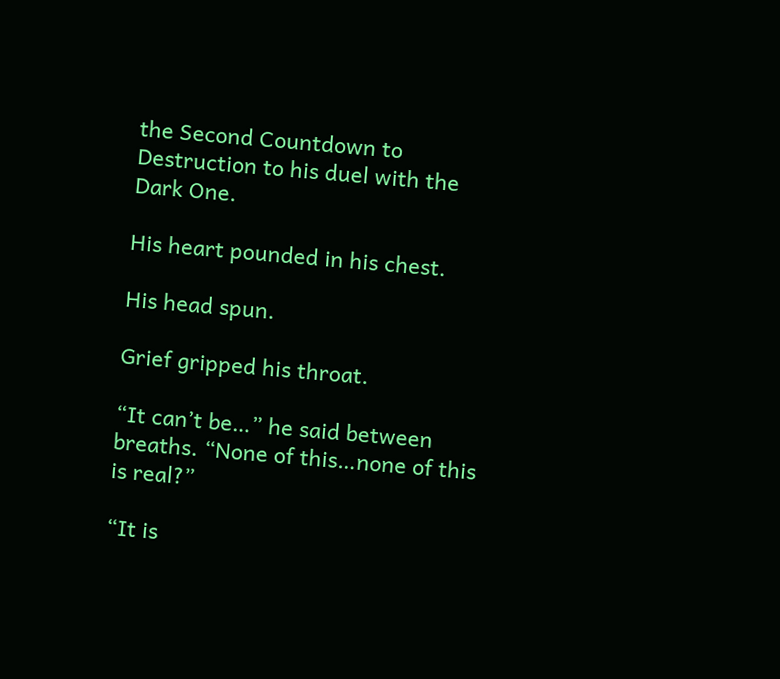the Second Countdown to Destruction to his duel with the Dark One.

His heart pounded in his chest.

His head spun.

Grief gripped his throat.

“It can’t be…” he said between breaths. “None of this…none of this is real?”

“It is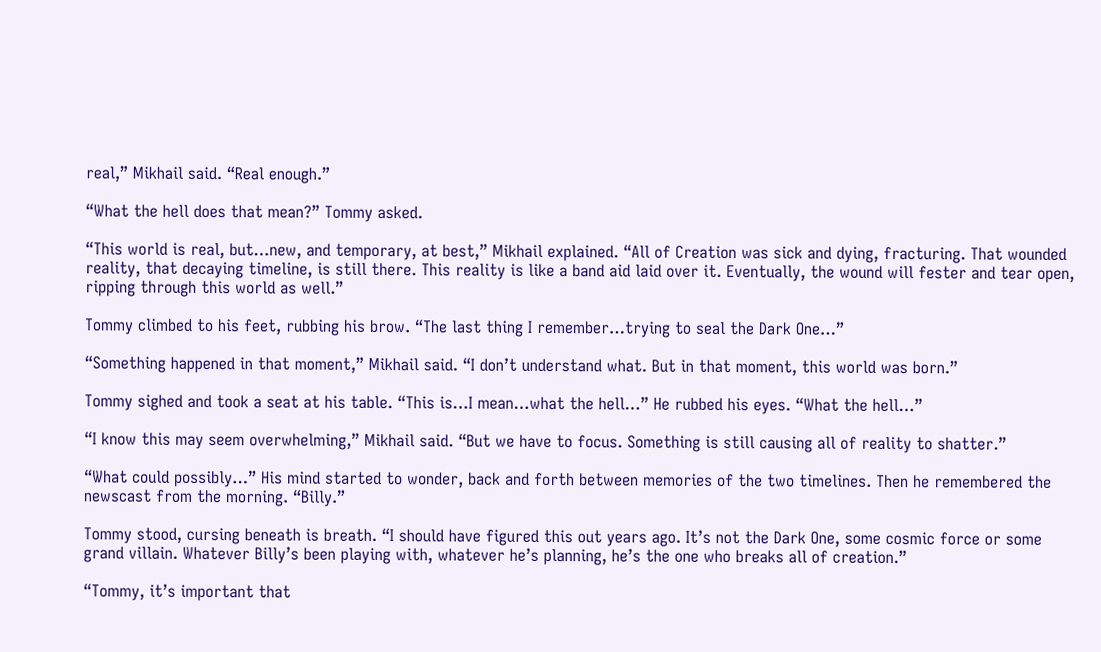real,” Mikhail said. “Real enough.”

“What the hell does that mean?” Tommy asked.

“This world is real, but…new, and temporary, at best,” Mikhail explained. “All of Creation was sick and dying, fracturing. That wounded reality, that decaying timeline, is still there. This reality is like a band aid laid over it. Eventually, the wound will fester and tear open, ripping through this world as well.”

Tommy climbed to his feet, rubbing his brow. “The last thing I remember…trying to seal the Dark One…”

“Something happened in that moment,” Mikhail said. “I don’t understand what. But in that moment, this world was born.”

Tommy sighed and took a seat at his table. “This is…I mean…what the hell…” He rubbed his eyes. “What the hell…”

“I know this may seem overwhelming,” Mikhail said. “But we have to focus. Something is still causing all of reality to shatter.”

“What could possibly…” His mind started to wonder, back and forth between memories of the two timelines. Then he remembered the newscast from the morning. “Billy.”

Tommy stood, cursing beneath is breath. “I should have figured this out years ago. It’s not the Dark One, some cosmic force or some grand villain. Whatever Billy’s been playing with, whatever he’s planning, he’s the one who breaks all of creation.”

“Tommy, it’s important that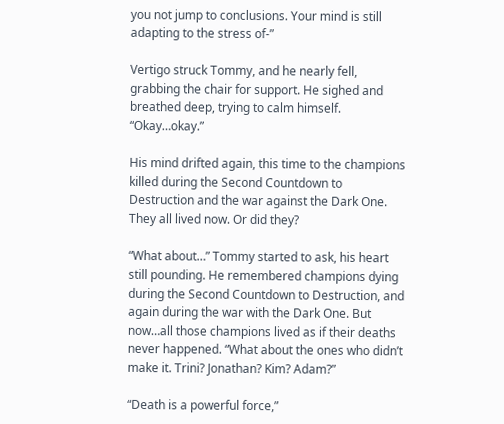you not jump to conclusions. Your mind is still adapting to the stress of-”

Vertigo struck Tommy, and he nearly fell, grabbing the chair for support. He sighed and breathed deep, trying to calm himself. “Okay…okay.”

His mind drifted again, this time to the champions killed during the Second Countdown to Destruction and the war against the Dark One. They all lived now. Or did they?

“What about…” Tommy started to ask, his heart still pounding. He remembered champions dying during the Second Countdown to Destruction, and again during the war with the Dark One. But now…all those champions lived as if their deaths never happened. “What about the ones who didn’t make it. Trini? Jonathan? Kim? Adam?”

“Death is a powerful force,”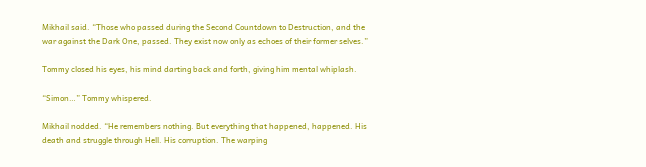Mikhail said. “Those who passed during the Second Countdown to Destruction, and the war against the Dark One, passed. They exist now only as echoes of their former selves.”

Tommy closed his eyes, his mind darting back and forth, giving him mental whiplash.

“Simon…” Tommy whispered.

Mikhail nodded. “He remembers nothing. But everything that happened, happened. His death and struggle through Hell. His corruption. The warping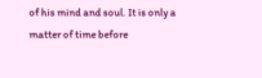of his mind and soul. It is only a matter of time before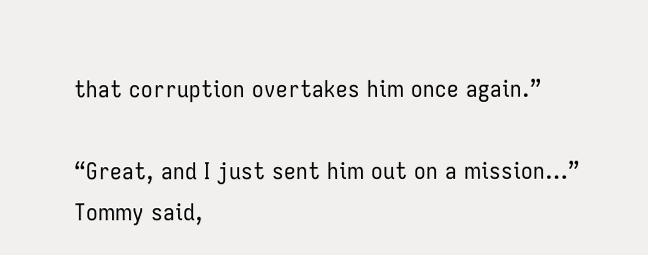that corruption overtakes him once again.”

“Great, and I just sent him out on a mission…” Tommy said,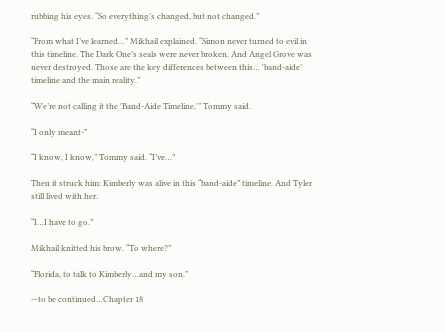rubbing his eyes. “So everything’s changed, but not changed.”

“From what I’ve learned…” Mikhail explained. “Simon never turned to evil in this timeline. The Dark One’s seals were never broken. And Angel Grove was never destroyed. Those are the key differences between this… 'band-aide’ timeline and the main reality.”

“We’re not calling it the 'Band-Aide Timeline,'” Tommy said.

“I only meant-”

“I know, I know,” Tommy said. “I’ve…”

Then it struck him: Kimberly was alive in this “band-aide” timeline. And Tyler still lived with her.

“I…I have to go.”

Mikhail knitted his brow. “To where?”

“Florida, to talk to Kimberly…and my son.”

—to be continued…Chapter 18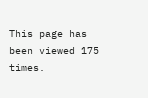This page has been viewed 175 times.